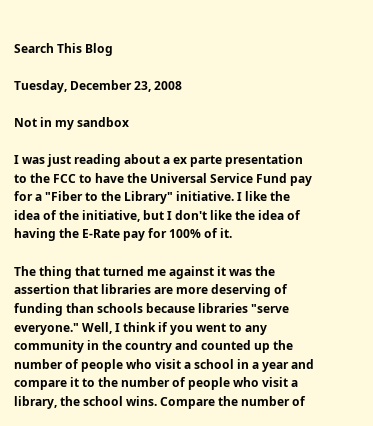Search This Blog

Tuesday, December 23, 2008

Not in my sandbox

I was just reading about a ex parte presentation to the FCC to have the Universal Service Fund pay for a "Fiber to the Library" initiative. I like the idea of the initiative, but I don't like the idea of having the E-Rate pay for 100% of it.

The thing that turned me against it was the assertion that libraries are more deserving of funding than schools because libraries "serve everyone." Well, I think if you went to any community in the country and counted up the number of people who visit a school in a year and compare it to the number of people who visit a library, the school wins. Compare the number of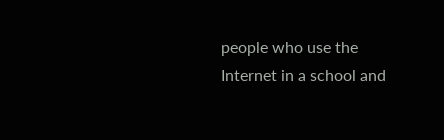people who use the Internet in a school and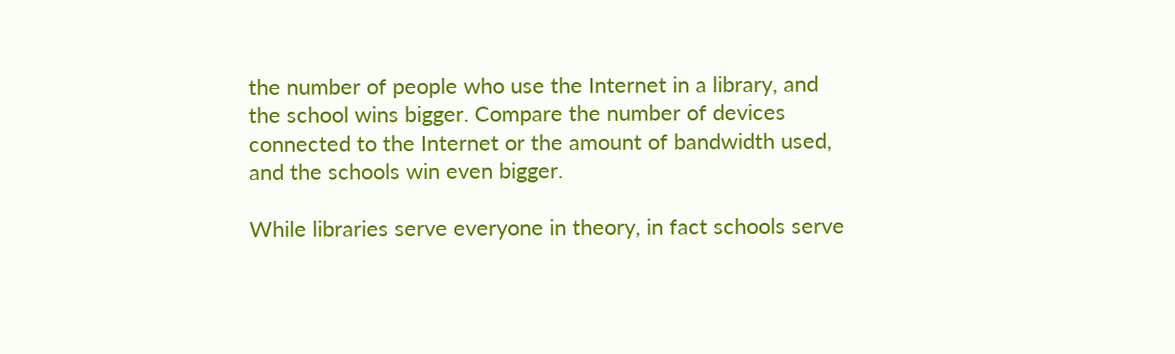the number of people who use the Internet in a library, and the school wins bigger. Compare the number of devices connected to the Internet or the amount of bandwidth used, and the schools win even bigger.

While libraries serve everyone in theory, in fact schools serve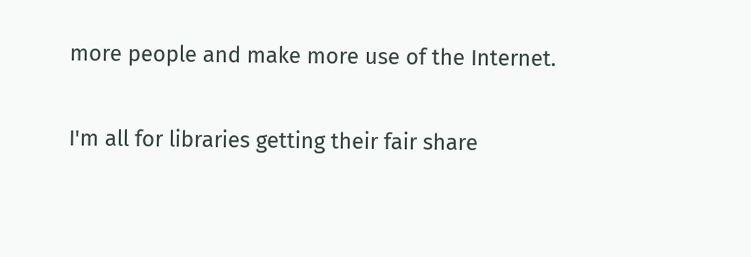more people and make more use of the Internet.

I'm all for libraries getting their fair share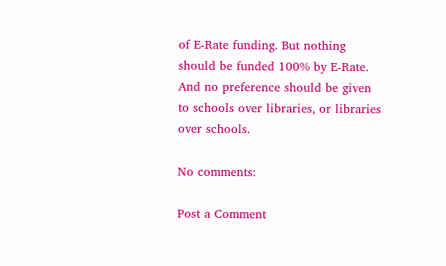of E-Rate funding. But nothing should be funded 100% by E-Rate. And no preference should be given to schools over libraries, or libraries over schools.

No comments:

Post a Comment